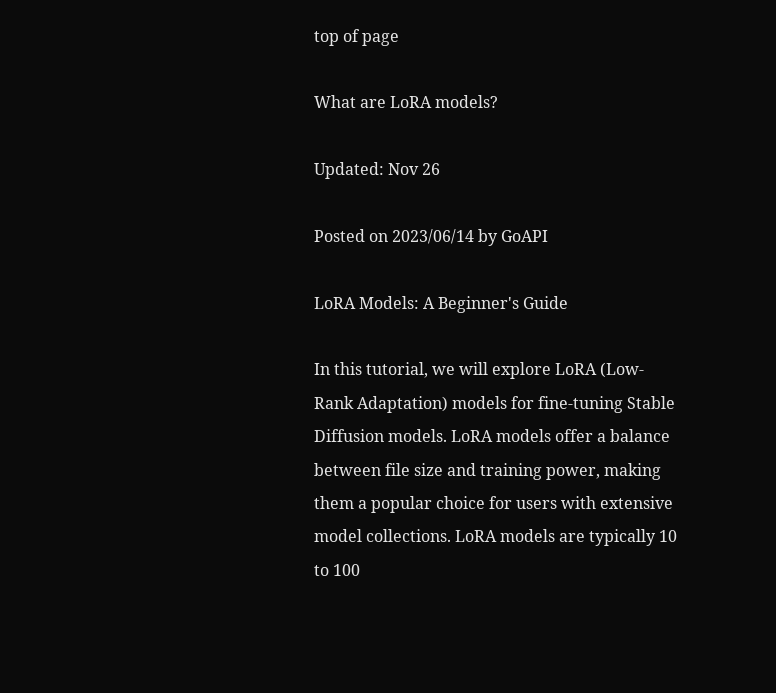top of page

What are LoRA models?

Updated: Nov 26

Posted on 2023/06/14 by GoAPI

LoRA Models: A Beginner's Guide

In this tutorial, we will explore LoRA (Low-Rank Adaptation) models for fine-tuning Stable Diffusion models. LoRA models offer a balance between file size and training power, making them a popular choice for users with extensive model collections. LoRA models are typically 10 to 100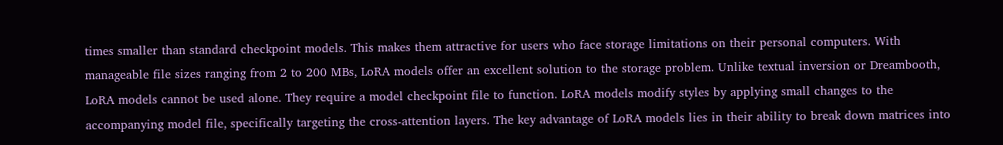times smaller than standard checkpoint models. This makes them attractive for users who face storage limitations on their personal computers. With manageable file sizes ranging from 2 to 200 MBs, LoRA models offer an excellent solution to the storage problem. Unlike textual inversion or Dreambooth, LoRA models cannot be used alone. They require a model checkpoint file to function. LoRA models modify styles by applying small changes to the accompanying model file, specifically targeting the cross-attention layers. The key advantage of LoRA models lies in their ability to break down matrices into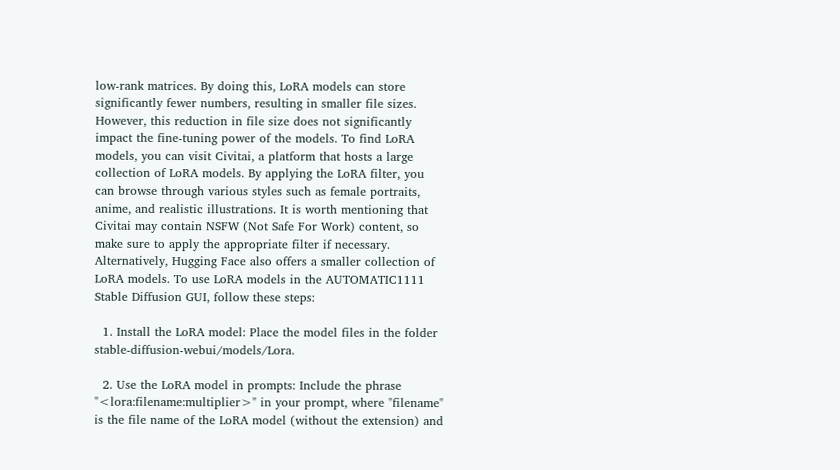low-rank matrices. By doing this, LoRA models can store significantly fewer numbers, resulting in smaller file sizes. However, this reduction in file size does not significantly impact the fine-tuning power of the models. To find LoRA models, you can visit Civitai, a platform that hosts a large collection of LoRA models. By applying the LoRA filter, you can browse through various styles such as female portraits, anime, and realistic illustrations. It is worth mentioning that Civitai may contain NSFW (Not Safe For Work) content, so make sure to apply the appropriate filter if necessary. Alternatively, Hugging Face also offers a smaller collection of LoRA models. To use LoRA models in the AUTOMATIC1111 Stable Diffusion GUI, follow these steps:

  1. Install the LoRA model: Place the model files in the folder stable-diffusion-webui/models/Lora.

  2. Use the LoRA model in prompts: Include the phrase "<lora:filename:multiplier>" in your prompt, where "filename" is the file name of the LoRA model (without the extension) and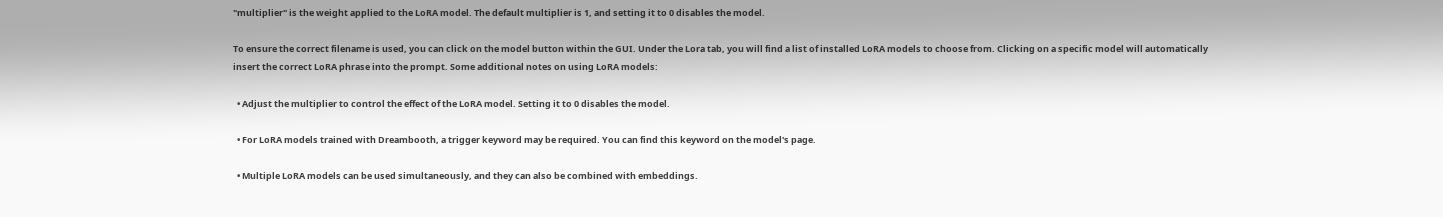"multiplier" is the weight applied to the LoRA model. The default multiplier is 1, and setting it to 0 disables the model.

To ensure the correct filename is used, you can click on the model button within the GUI. Under the Lora tab, you will find a list of installed LoRA models to choose from. Clicking on a specific model will automatically insert the correct LoRA phrase into the prompt. Some additional notes on using LoRA models:

  • Adjust the multiplier to control the effect of the LoRA model. Setting it to 0 disables the model.

  • For LoRA models trained with Dreambooth, a trigger keyword may be required. You can find this keyword on the model's page.

  • Multiple LoRA models can be used simultaneously, and they can also be combined with embeddings.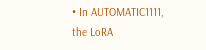• In AUTOMATIC1111, the LoRA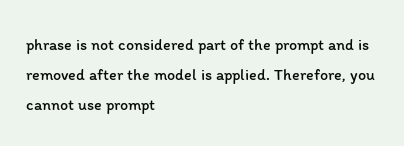phrase is not considered part of the prompt and is removed after the model is applied. Therefore, you cannot use prompt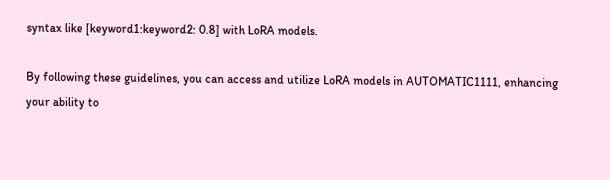syntax like [keyword1:keyword2: 0.8] with LoRA models.

By following these guidelines, you can access and utilize LoRA models in AUTOMATIC1111, enhancing your ability to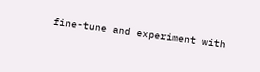fine-tune and experiment with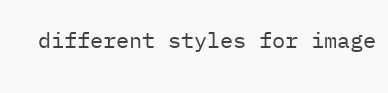different styles for image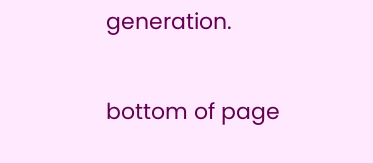generation.

bottom of page